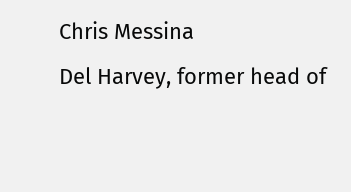Chris Messina
Del Harvey, former head of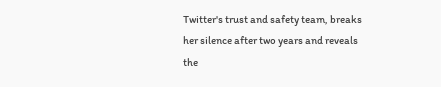Twitter's trust and safety team, breaks her silence after two years and reveals the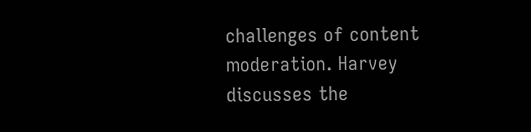challenges of content moderation. Harvey discusses the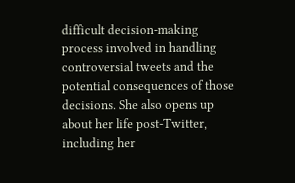difficult decision-making process involved in handling controversial tweets and the potential consequences of those decisions. She also opens up about her life post-Twitter, including her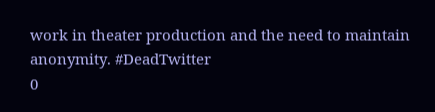work in theater production and the need to maintain anonymity. #DeadTwitter
0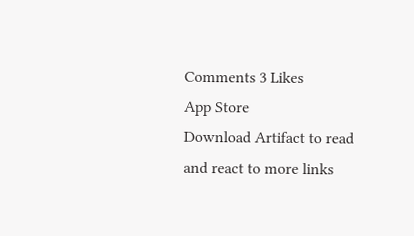Comments 3 Likes
App Store
Download Artifact to read and react to more links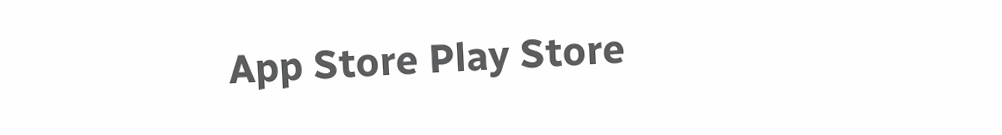App Store Play Store